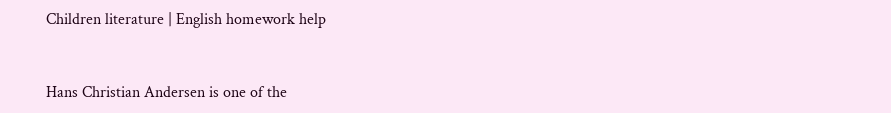Children literature | English homework help


Hans Christian Andersen is one of the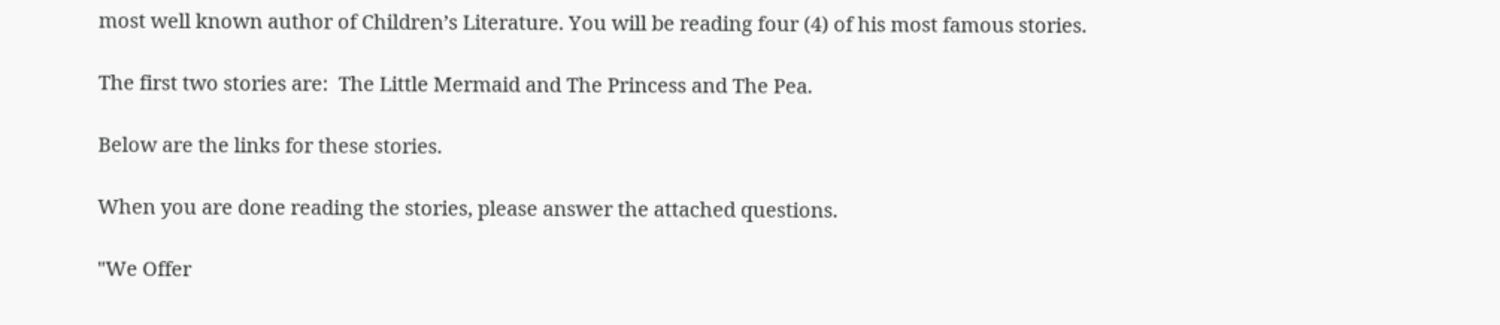most well known author of Children’s Literature. You will be reading four (4) of his most famous stories.

The first two stories are:  The Little Mermaid and The Princess and The Pea.

Below are the links for these stories.

When you are done reading the stories, please answer the attached questions.

"We Offer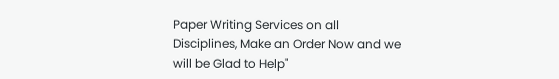Paper Writing Services on all Disciplines, Make an Order Now and we will be Glad to Help"